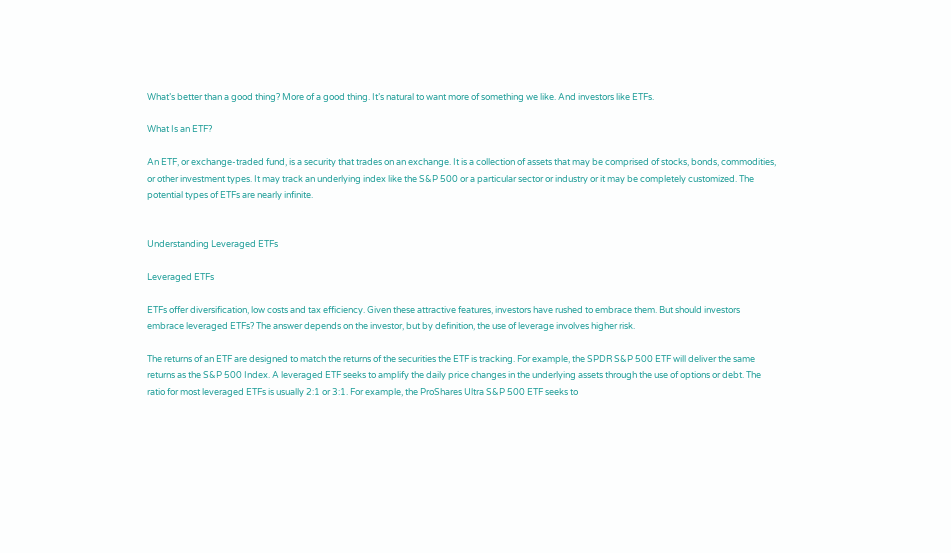What’s better than a good thing? More of a good thing. It’s natural to want more of something we like. And investors like ETFs.

What Is an ETF?

An ETF, or exchange-traded fund, is a security that trades on an exchange. It is a collection of assets that may be comprised of stocks, bonds, commodities, or other investment types. It may track an underlying index like the S&P 500 or a particular sector or industry or it may be completely customized. The potential types of ETFs are nearly infinite.


Understanding Leveraged ETFs

Leveraged ETFs

ETFs offer diversification, low costs and tax efficiency. Given these attractive features, investors have rushed to embrace them. But should investors embrace leveraged ETFs? The answer depends on the investor, but by definition, the use of leverage involves higher risk.

The returns of an ETF are designed to match the returns of the securities the ETF is tracking. For example, the SPDR S&P 500 ETF will deliver the same returns as the S&P 500 Index. A leveraged ETF seeks to amplify the daily price changes in the underlying assets through the use of options or debt. The ratio for most leveraged ETFs is usually 2:1 or 3:1. For example, the ProShares Ultra S&P 500 ETF seeks to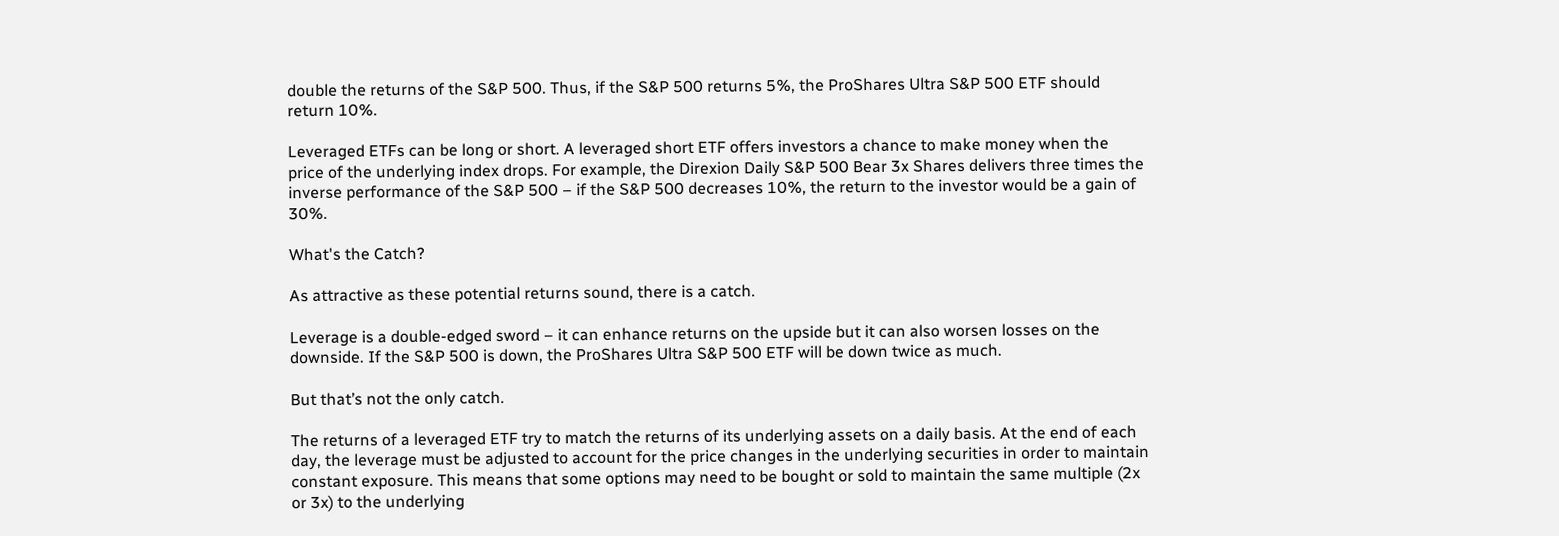double the returns of the S&P 500. Thus, if the S&P 500 returns 5%, the ProShares Ultra S&P 500 ETF should return 10%.

Leveraged ETFs can be long or short. A leveraged short ETF offers investors a chance to make money when the price of the underlying index drops. For example, the Direxion Daily S&P 500 Bear 3x Shares delivers three times the inverse performance of the S&P 500 – if the S&P 500 decreases 10%, the return to the investor would be a gain of 30%.

What's the Catch?

As attractive as these potential returns sound, there is a catch.

Leverage is a double-edged sword – it can enhance returns on the upside but it can also worsen losses on the downside. If the S&P 500 is down, the ProShares Ultra S&P 500 ETF will be down twice as much.

But that’s not the only catch.

The returns of a leveraged ETF try to match the returns of its underlying assets on a daily basis. At the end of each day, the leverage must be adjusted to account for the price changes in the underlying securities in order to maintain constant exposure. This means that some options may need to be bought or sold to maintain the same multiple (2x or 3x) to the underlying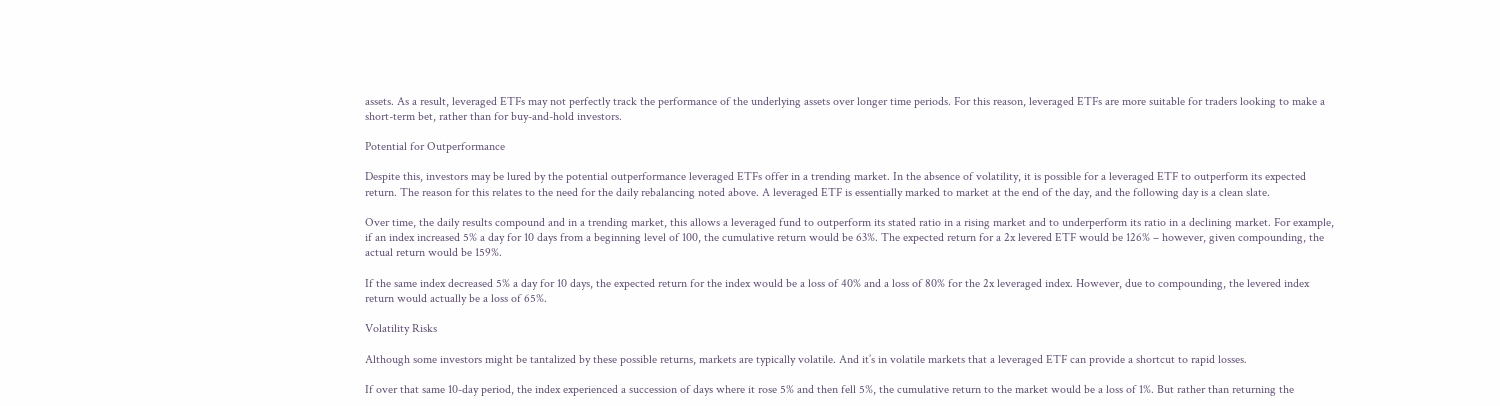assets. As a result, leveraged ETFs may not perfectly track the performance of the underlying assets over longer time periods. For this reason, leveraged ETFs are more suitable for traders looking to make a short-term bet, rather than for buy-and-hold investors.

Potential for Outperformance

Despite this, investors may be lured by the potential outperformance leveraged ETFs offer in a trending market. In the absence of volatility, it is possible for a leveraged ETF to outperform its expected return. The reason for this relates to the need for the daily rebalancing noted above. A leveraged ETF is essentially marked to market at the end of the day, and the following day is a clean slate.

Over time, the daily results compound and in a trending market, this allows a leveraged fund to outperform its stated ratio in a rising market and to underperform its ratio in a declining market. For example, if an index increased 5% a day for 10 days from a beginning level of 100, the cumulative return would be 63%. The expected return for a 2x levered ETF would be 126% – however, given compounding, the actual return would be 159%.

If the same index decreased 5% a day for 10 days, the expected return for the index would be a loss of 40% and a loss of 80% for the 2x leveraged index. However, due to compounding, the levered index return would actually be a loss of 65%.

Volatility Risks

Although some investors might be tantalized by these possible returns, markets are typically volatile. And it’s in volatile markets that a leveraged ETF can provide a shortcut to rapid losses.

If over that same 10-day period, the index experienced a succession of days where it rose 5% and then fell 5%, the cumulative return to the market would be a loss of 1%. But rather than returning the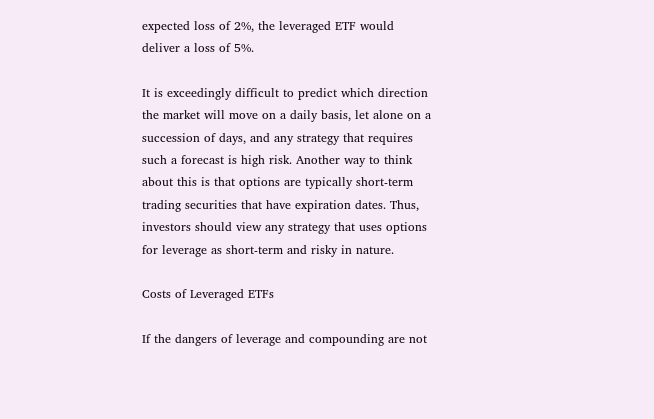expected loss of 2%, the leveraged ETF would deliver a loss of 5%.

It is exceedingly difficult to predict which direction the market will move on a daily basis, let alone on a succession of days, and any strategy that requires such a forecast is high risk. Another way to think about this is that options are typically short-term trading securities that have expiration dates. Thus, investors should view any strategy that uses options for leverage as short-term and risky in nature.

Costs of Leveraged ETFs

If the dangers of leverage and compounding are not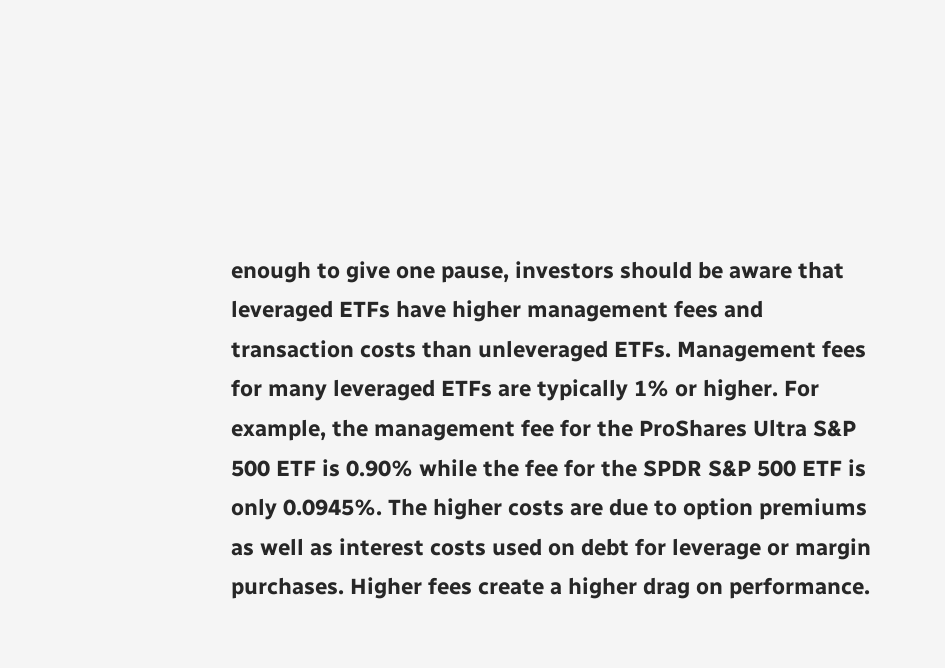enough to give one pause, investors should be aware that leveraged ETFs have higher management fees and transaction costs than unleveraged ETFs. Management fees for many leveraged ETFs are typically 1% or higher. For example, the management fee for the ProShares Ultra S&P 500 ETF is 0.90% while the fee for the SPDR S&P 500 ETF is only 0.0945%. The higher costs are due to option premiums as well as interest costs used on debt for leverage or margin purchases. Higher fees create a higher drag on performance.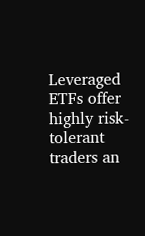Leveraged ETFs offer highly risk-tolerant traders an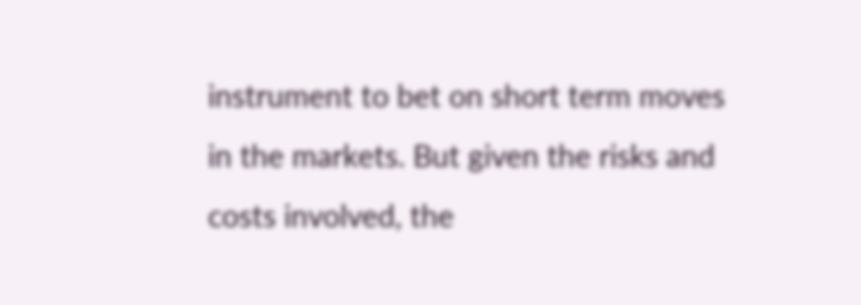instrument to bet on short term moves in the markets. But given the risks and costs involved, the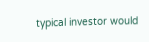typical investor would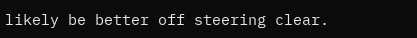likely be better off steering clear.